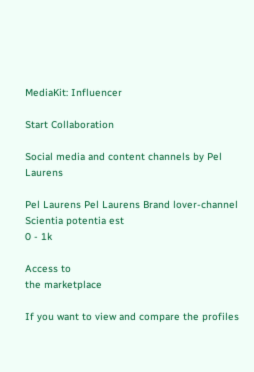MediaKit: Influencer

Start Collaboration

Social media and content channels by Pel Laurens

Pel Laurens Pel Laurens Brand lover-channel
Scientia potentia est
0 - 1k

Access to
the marketplace

If you want to view and compare the profiles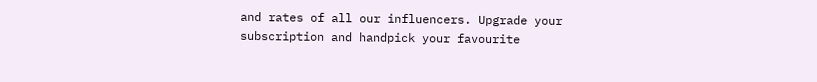and rates of all our influencers. Upgrade your subscription and handpick your favourite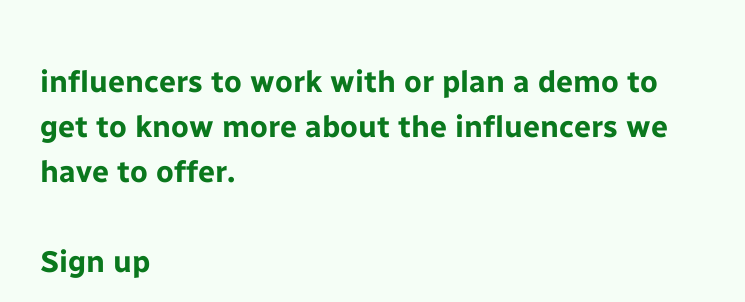influencers to work with or plan a demo to get to know more about the influencers we have to offer.

Sign up